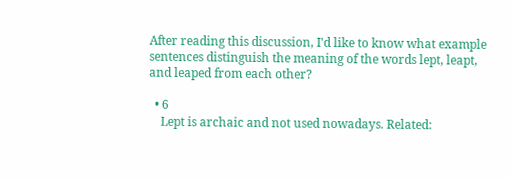After reading this discussion, I'd like to know what example sentences distinguish the meaning of the words lept, leapt, and leaped from each other?

  • 6
    Lept is archaic and not used nowadays. Related: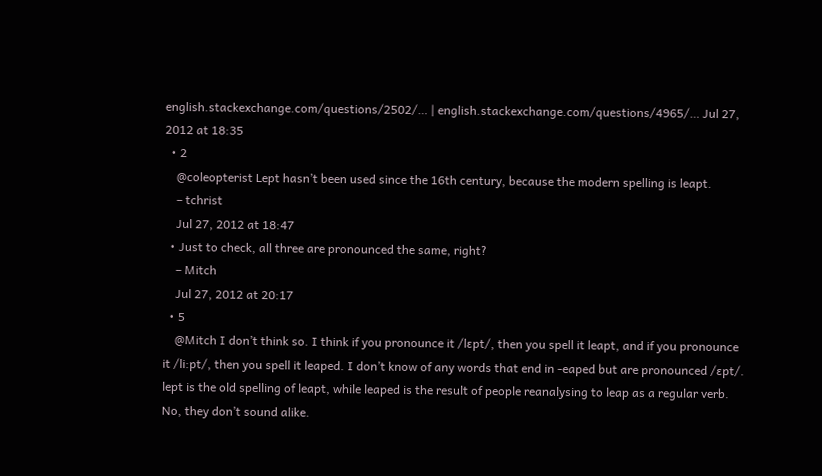english.stackexchange.com/questions/2502/… | english.stackexchange.com/questions/4965/… Jul 27, 2012 at 18:35
  • 2
    @coleopterist Lept hasn’t been used since the 16th century, because the modern spelling is leapt.
    – tchrist
    Jul 27, 2012 at 18:47
  • Just to check, all three are pronounced the same, right?
    – Mitch
    Jul 27, 2012 at 20:17
  • 5
    @Mitch I don’t think so. I think if you pronounce it /lɛpt/, then you spell it leapt, and if you pronounce it /li:pt/, then you spell it leaped. I don’t know of any words that end in ‑eaped but are pronounced /ɛpt/. lept is the old spelling of leapt, while leaped is the result of people reanalysing to leap as a regular verb. No, they don’t sound alike.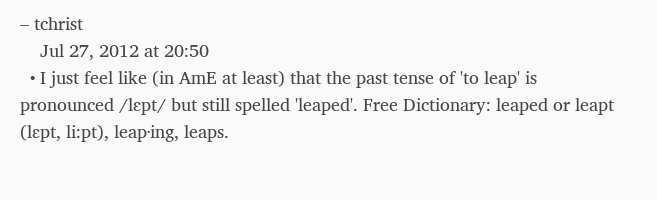– tchrist
    Jul 27, 2012 at 20:50
  • I just feel like (in AmE at least) that the past tense of 'to leap' is pronounced /lɛpt/ but still spelled 'leaped'. Free Dictionary: leaped or leapt (lɛpt, li:pt), leap·ing, leaps.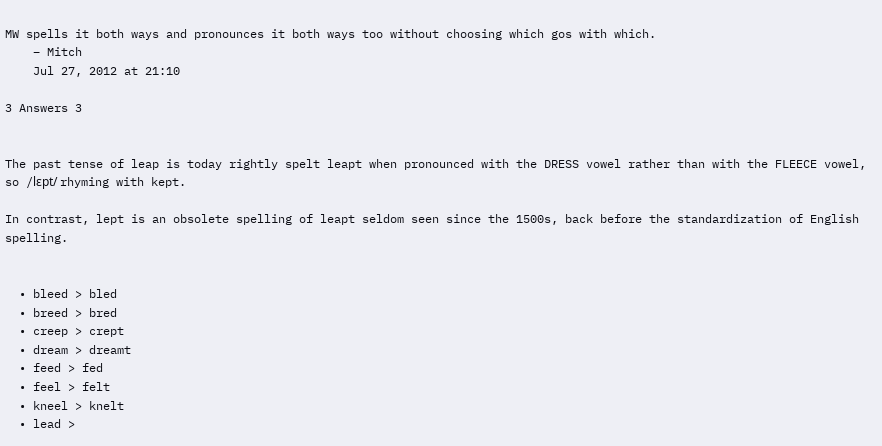MW spells it both ways and pronounces it both ways too without choosing which gos with which.
    – Mitch
    Jul 27, 2012 at 21:10

3 Answers 3


The past tense of leap is today rightly spelt leapt when pronounced with the DRESS vowel rather than with the FLEECE vowel, so /lɛpt/ rhyming with kept.

In contrast, lept is an obsolete spelling of leapt seldom seen since the 1500s, back before the standardization of English spelling.


  • bleed > bled
  • breed > bred
  • creep > crept
  • dream > dreamt
  • feed > fed
  • feel > felt
  • kneel > knelt
  • lead >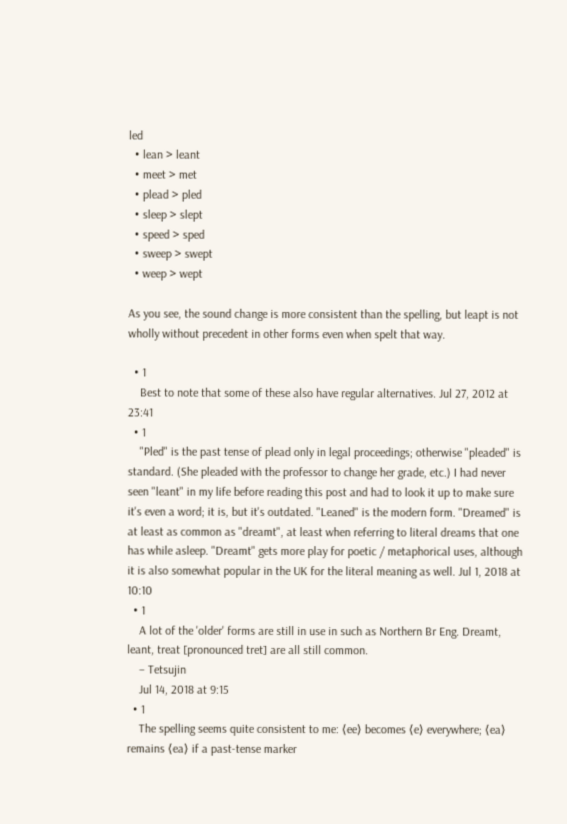led
  • lean > leant
  • meet > met
  • plead > pled
  • sleep > slept
  • speed > sped
  • sweep > swept
  • weep > wept

As you see, the sound change is more consistent than the spelling, but leapt is not wholly without precedent in other forms even when spelt that way.

  • 1
    Best to note that some of these also have regular alternatives. Jul 27, 2012 at 23:41
  • 1
    "Pled" is the past tense of plead only in legal proceedings; otherwise "pleaded" is standard. (She pleaded with the professor to change her grade, etc.) I had never seen "leant" in my life before reading this post and had to look it up to make sure it's even a word; it is, but it's outdated. "Leaned" is the modern form. "Dreamed" is at least as common as "dreamt", at least when referring to literal dreams that one has while asleep. "Dreamt" gets more play for poetic / metaphorical uses, although it is also somewhat popular in the UK for the literal meaning as well. Jul 1, 2018 at 10:10
  • 1
    A lot of the 'older' forms are still in use in such as Northern Br Eng. Dreamt, leant, treat [pronounced tret] are all still common.
    – Tetsujin
    Jul 14, 2018 at 9:15
  • 1
    The spelling seems quite consistent to me: ⟨ee⟩ becomes ⟨e⟩ everywhere; ⟨ea⟩ remains ⟨ea⟩ if a past-tense marker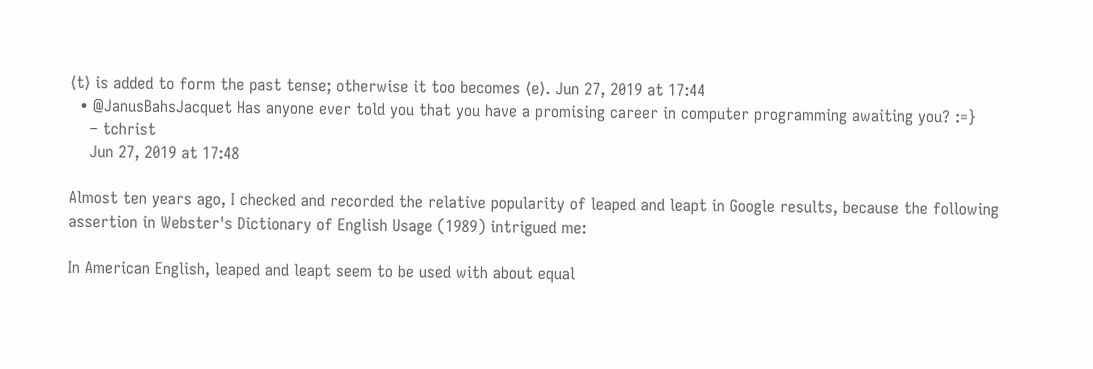⟨t⟩ is added to form the past tense; otherwise it too becomes ⟨e⟩. Jun 27, 2019 at 17:44
  • @JanusBahsJacquet Has anyone ever told you that you have a promising career in computer programming awaiting you? :=}
    – tchrist
    Jun 27, 2019 at 17:48

Almost ten years ago, I checked and recorded the relative popularity of leaped and leapt in Google results, because the following assertion in Webster's Dictionary of English Usage (1989) intrigued me:

In American English, leaped and leapt seem to be used with about equal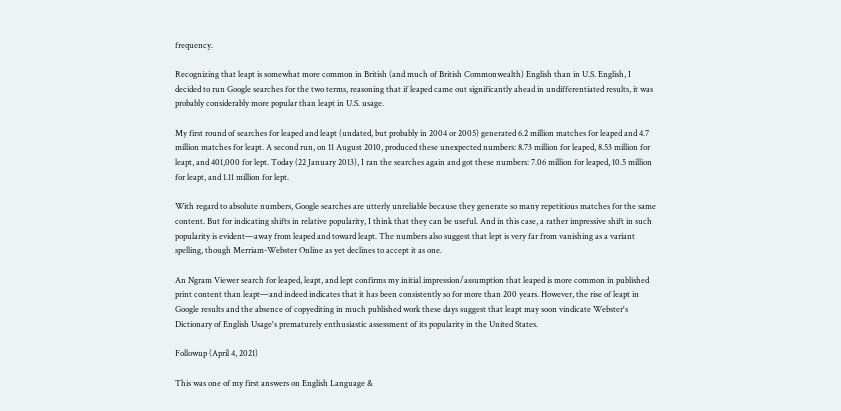frequency.

Recognizing that leapt is somewhat more common in British (and much of British Commonwealth) English than in U.S. English, I decided to run Google searches for the two terms, reasoning that if leaped came out significantly ahead in undifferentiated results, it was probably considerably more popular than leapt in U.S. usage.

My first round of searches for leaped and leapt (undated, but probably in 2004 or 2005) generated 6.2 million matches for leaped and 4.7 million matches for leapt. A second run, on 11 August 2010, produced these unexpected numbers: 8.73 million for leaped, 8.53 million for leapt, and 401,000 for lept. Today (22 January 2013), I ran the searches again and got these numbers: 7.06 million for leaped, 10.5 million for leapt, and 1.11 million for lept.

With regard to absolute numbers, Google searches are utterly unreliable because they generate so many repetitious matches for the same content. But for indicating shifts in relative popularity, I think that they can be useful. And in this case, a rather impressive shift in such popularity is evident—away from leaped and toward leapt. The numbers also suggest that lept is very far from vanishing as a variant spelling, though Merriam-Webster Online as yet declines to accept it as one.

An Ngram Viewer search for leaped, leapt, and lept confirms my initial impression/assumption that leaped is more common in published print content than leapt—and indeed indicates that it has been consistently so for more than 200 years. However, the rise of leapt in Google results and the absence of copyediting in much published work these days suggest that leapt may soon vindicate Webster's Dictionary of English Usage's prematurely enthusiastic assessment of its popularity in the United States.

Followup (April 4, 2021)

This was one of my first answers on English Language &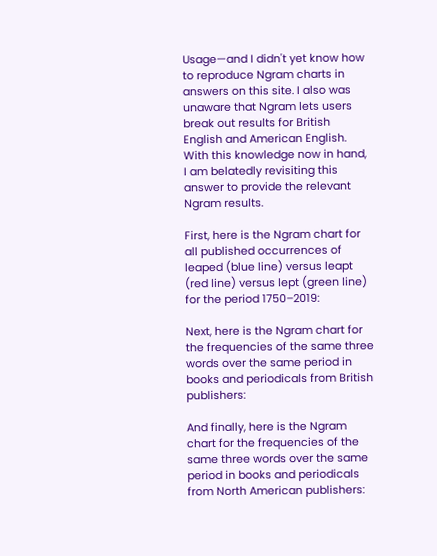Usage—and I didn't yet know how to reproduce Ngram charts in answers on this site. I also was unaware that Ngram lets users break out results for British English and American English. With this knowledge now in hand, I am belatedly revisiting this answer to provide the relevant Ngram results.

First, here is the Ngram chart for all published occurrences of leaped (blue line) versus leapt (red line) versus lept (green line) for the period 1750–2019:

Next, here is the Ngram chart for the frequencies of the same three words over the same period in books and periodicals from British publishers:

And finally, here is the Ngram chart for the frequencies of the same three words over the same period in books and periodicals from North American publishers: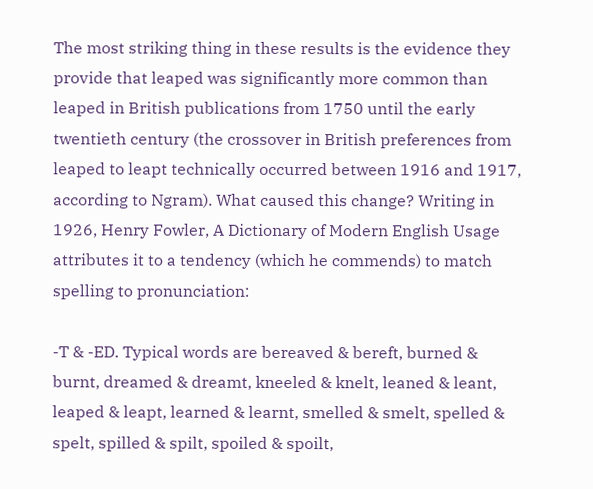The most striking thing in these results is the evidence they provide that leaped was significantly more common than leaped in British publications from 1750 until the early twentieth century (the crossover in British preferences from leaped to leapt technically occurred between 1916 and 1917, according to Ngram). What caused this change? Writing in 1926, Henry Fowler, A Dictionary of Modern English Usage attributes it to a tendency (which he commends) to match spelling to pronunciation:

-T & -ED. Typical words are bereaved & bereft, burned & burnt, dreamed & dreamt, kneeled & knelt, leaned & leant, leaped & leapt, learned & learnt, smelled & smelt, spelled & spelt, spilled & spilt, spoiled & spoilt,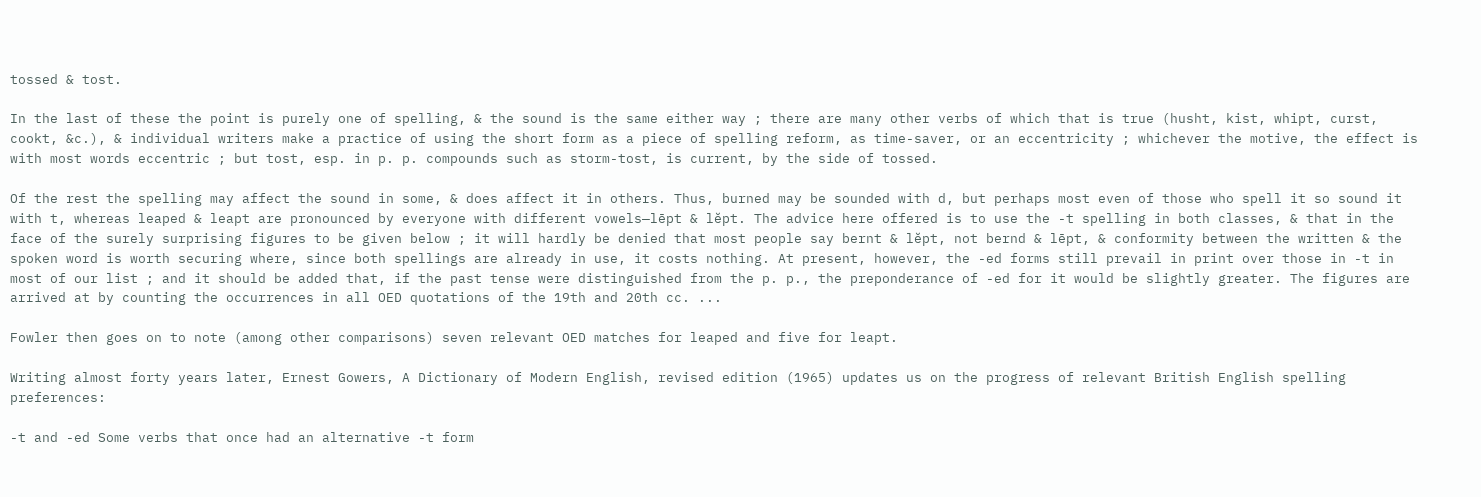tossed & tost.

In the last of these the point is purely one of spelling, & the sound is the same either way ; there are many other verbs of which that is true (husht, kist, whipt, curst, cookt, &c.), & individual writers make a practice of using the short form as a piece of spelling reform, as time-saver, or an eccentricity ; whichever the motive, the effect is with most words eccentric ; but tost, esp. in p. p. compounds such as storm-tost, is current, by the side of tossed.

Of the rest the spelling may affect the sound in some, & does affect it in others. Thus, burned may be sounded with d, but perhaps most even of those who spell it so sound it with t, whereas leaped & leapt are pronounced by everyone with different vowels—lēpt & lĕpt. The advice here offered is to use the -t spelling in both classes, & that in the face of the surely surprising figures to be given below ; it will hardly be denied that most people say bernt & lĕpt, not bernd & lēpt, & conformity between the written & the spoken word is worth securing where, since both spellings are already in use, it costs nothing. At present, however, the -ed forms still prevail in print over those in -t in most of our list ; and it should be added that, if the past tense were distinguished from the p. p., the preponderance of -ed for it would be slightly greater. The figures are arrived at by counting the occurrences in all OED quotations of the 19th and 20th cc. ...

Fowler then goes on to note (among other comparisons) seven relevant OED matches for leaped and five for leapt.

Writing almost forty years later, Ernest Gowers, A Dictionary of Modern English, revised edition (1965) updates us on the progress of relevant British English spelling preferences:

-t and -ed Some verbs that once had an alternative -t form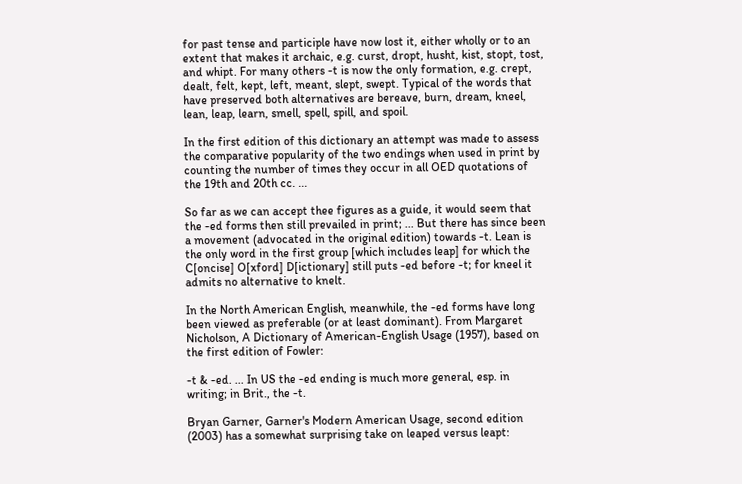for past tense and participle have now lost it, either wholly or to an extent that makes it archaic, e.g. curst, dropt, husht, kist, stopt, tost, and whipt. For many others -t is now the only formation, e.g. crept, dealt, felt, kept, left, meant, slept, swept. Typical of the words that have preserved both alternatives are bereave, burn, dream, kneel, lean, leap, learn, smell, spell, spill, and spoil.

In the first edition of this dictionary an attempt was made to assess the comparative popularity of the two endings when used in print by counting the number of times they occur in all OED quotations of the 19th and 20th cc. ...

So far as we can accept thee figures as a guide, it would seem that the -ed forms then still prevailed in print; ... But there has since been a movement (advocated in the original edition) towards -t. Lean is the only word in the first group [which includes leap] for which the C[oncise] O[xford] D[ictionary] still puts -ed before -t; for kneel it admits no alternative to knelt.

In the North American English, meanwhile, the -ed forms have long been viewed as preferable (or at least dominant). From Margaret Nicholson, A Dictionary of American-English Usage (1957), based on the first edition of Fowler:

-t & -ed. ... In US the -ed ending is much more general, esp. in writing; in Brit., the -t.

Bryan Garner, Garner's Modern American Usage, second edition (2003) has a somewhat surprising take on leaped versus leapt: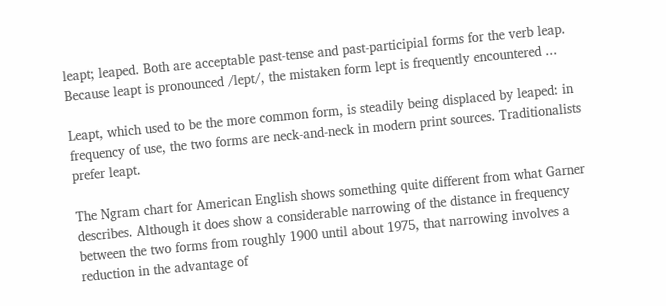leapt; leaped. Both are acceptable past-tense and past-participial forms for the verb leap. Because leapt is pronounced /lept/, the mistaken form lept is frequently encountered ...

Leapt, which used to be the more common form, is steadily being displaced by leaped: in frequency of use, the two forms are neck-and-neck in modern print sources. Traditionalists prefer leapt.

The Ngram chart for American English shows something quite different from what Garner describes. Although it does show a considerable narrowing of the distance in frequency between the two forms from roughly 1900 until about 1975, that narrowing involves a reduction in the advantage of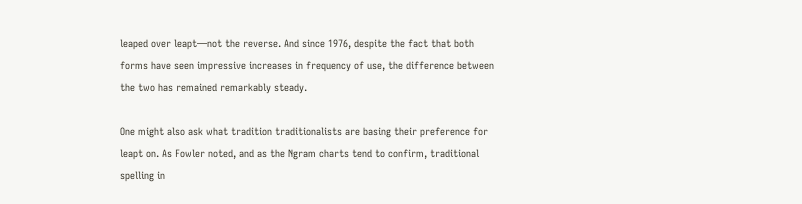leaped over leapt—not the reverse. And since 1976, despite the fact that both forms have seen impressive increases in frequency of use, the difference between the two has remained remarkably steady.

One might also ask what tradition traditionalists are basing their preference for leapt on. As Fowler noted, and as the Ngram charts tend to confirm, traditional spelling in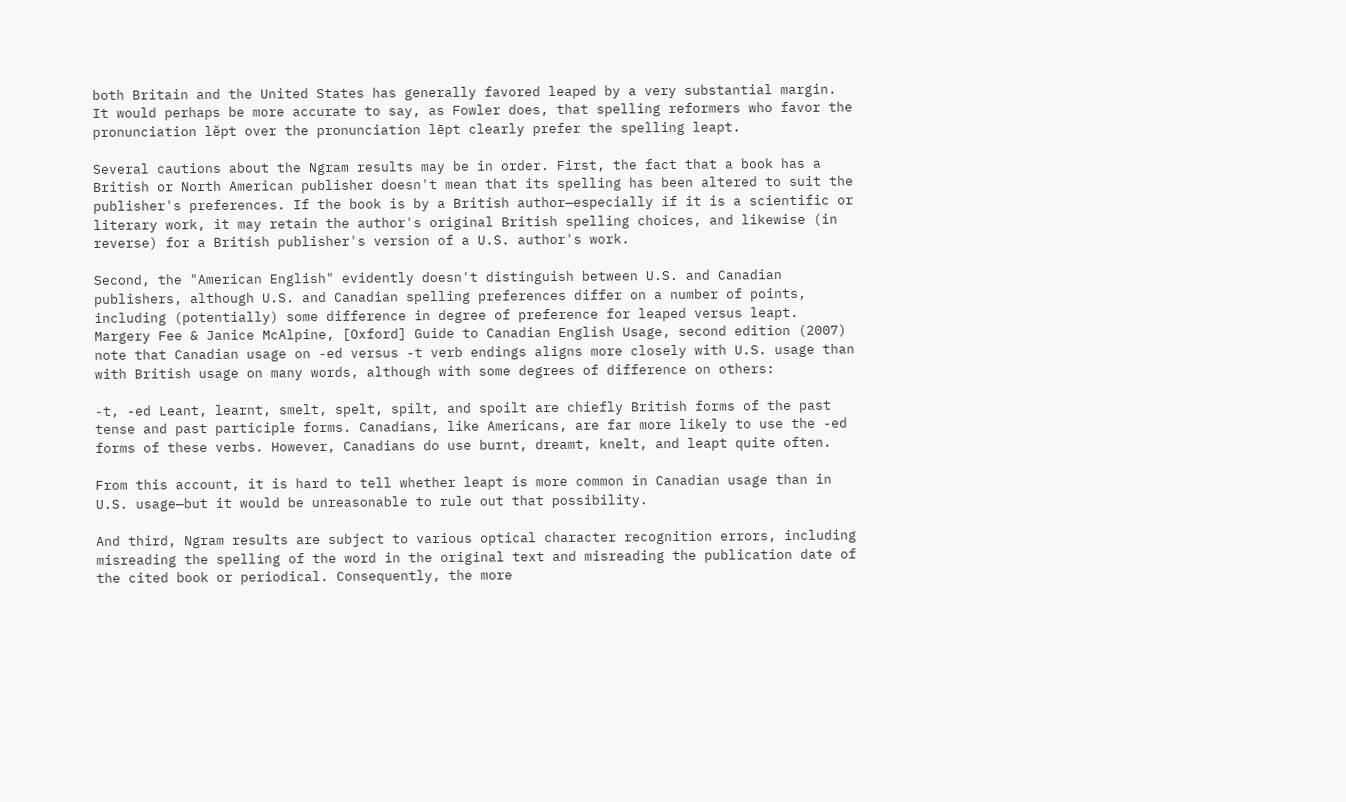both Britain and the United States has generally favored leaped by a very substantial margin. It would perhaps be more accurate to say, as Fowler does, that spelling reformers who favor the pronunciation lĕpt over the pronunciation lēpt clearly prefer the spelling leapt.

Several cautions about the Ngram results may be in order. First, the fact that a book has a British or North American publisher doesn't mean that its spelling has been altered to suit the publisher's preferences. If the book is by a British author—especially if it is a scientific or literary work, it may retain the author's original British spelling choices, and likewise (in reverse) for a British publisher's version of a U.S. author's work.

Second, the "American English" evidently doesn't distinguish between U.S. and Canadian publishers, although U.S. and Canadian spelling preferences differ on a number of points, including (potentially) some difference in degree of preference for leaped versus leapt. Margery Fee & Janice McAlpine, [Oxford] Guide to Canadian English Usage, second edition (2007) note that Canadian usage on -ed versus -t verb endings aligns more closely with U.S. usage than with British usage on many words, although with some degrees of difference on others:

-t, -ed Leant, learnt, smelt, spelt, spilt, and spoilt are chiefly British forms of the past tense and past participle forms. Canadians, like Americans, are far more likely to use the -ed forms of these verbs. However, Canadians do use burnt, dreamt, knelt, and leapt quite often.

From this account, it is hard to tell whether leapt is more common in Canadian usage than in U.S. usage—but it would be unreasonable to rule out that possibility.

And third, Ngram results are subject to various optical character recognition errors, including misreading the spelling of the word in the original text and misreading the publication date of the cited book or periodical. Consequently, the more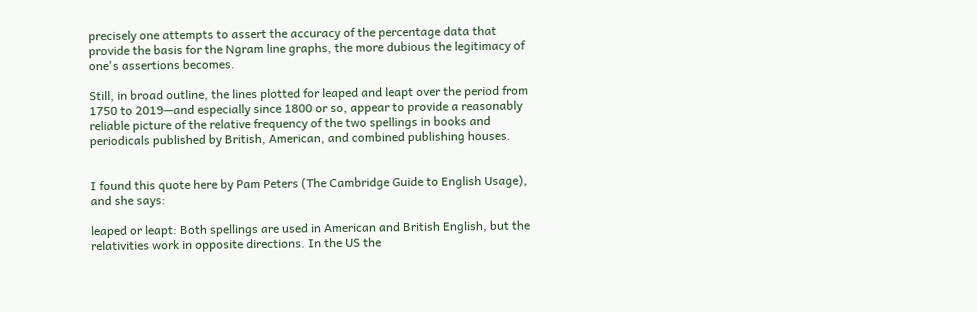precisely one attempts to assert the accuracy of the percentage data that provide the basis for the Ngram line graphs, the more dubious the legitimacy of one's assertions becomes.

Still, in broad outline, the lines plotted for leaped and leapt over the period from 1750 to 2019—and especially since 1800 or so, appear to provide a reasonably reliable picture of the relative frequency of the two spellings in books and periodicals published by British, American, and combined publishing houses.


I found this quote here by Pam Peters (The Cambridge Guide to English Usage), and she says:

leaped or leapt: Both spellings are used in American and British English, but the relativities work in opposite directions. In the US the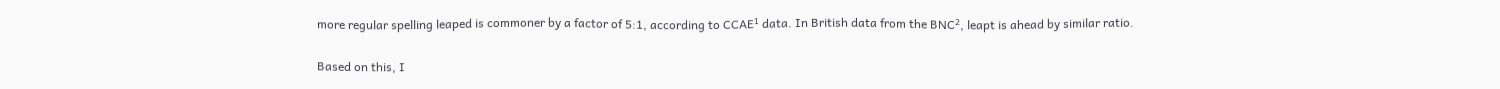more regular spelling leaped is commoner by a factor of 5:1, according to CCAE¹ data. In British data from the BNC², leapt is ahead by similar ratio.

Based on this, I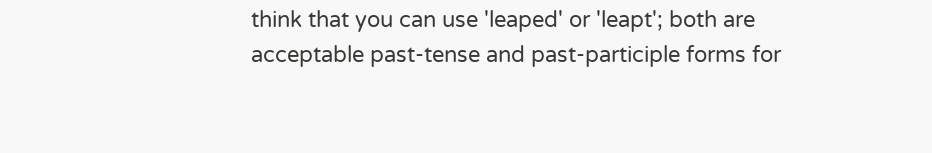think that you can use 'leaped' or 'leapt'; both are acceptable past-tense and past-participle forms for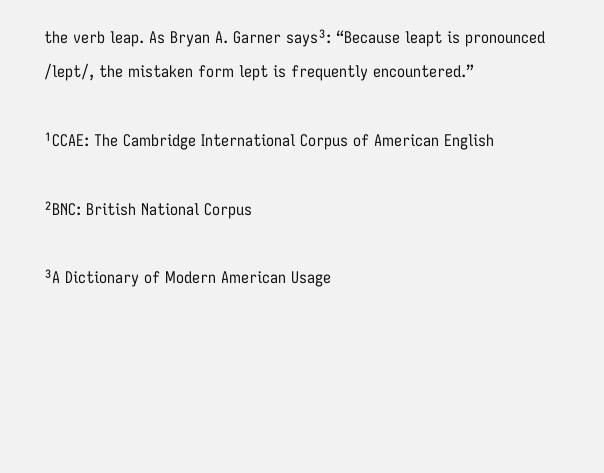the verb leap. As Bryan A. Garner says³: “Because leapt is pronounced /lept/, the mistaken form lept is frequently encountered.”

¹CCAE: The Cambridge International Corpus of American English

²BNC: British National Corpus

³A Dictionary of Modern American Usage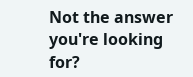Not the answer you're looking for?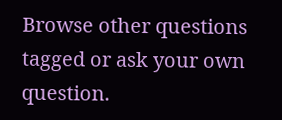Browse other questions tagged or ask your own question.